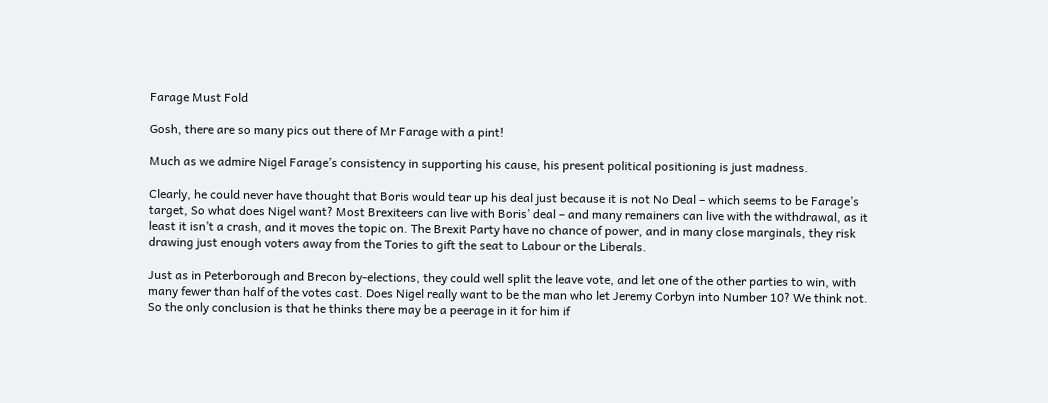Farage Must Fold

Gosh, there are so many pics out there of Mr Farage with a pint!

Much as we admire Nigel Farage’s consistency in supporting his cause, his present political positioning is just madness.

Clearly, he could never have thought that Boris would tear up his deal just because it is not No Deal – which seems to be Farage’s target, So what does Nigel want? Most Brexiteers can live with Boris’ deal – and many remainers can live with the withdrawal, as it least it isn’t a crash, and it moves the topic on. The Brexit Party have no chance of power, and in many close marginals, they risk drawing just enough voters away from the Tories to gift the seat to Labour or the Liberals.

Just as in Peterborough and Brecon by-elections, they could well split the leave vote, and let one of the other parties to win, with many fewer than half of the votes cast. Does Nigel really want to be the man who let Jeremy Corbyn into Number 10? We think not. So the only conclusion is that he thinks there may be a peerage in it for him if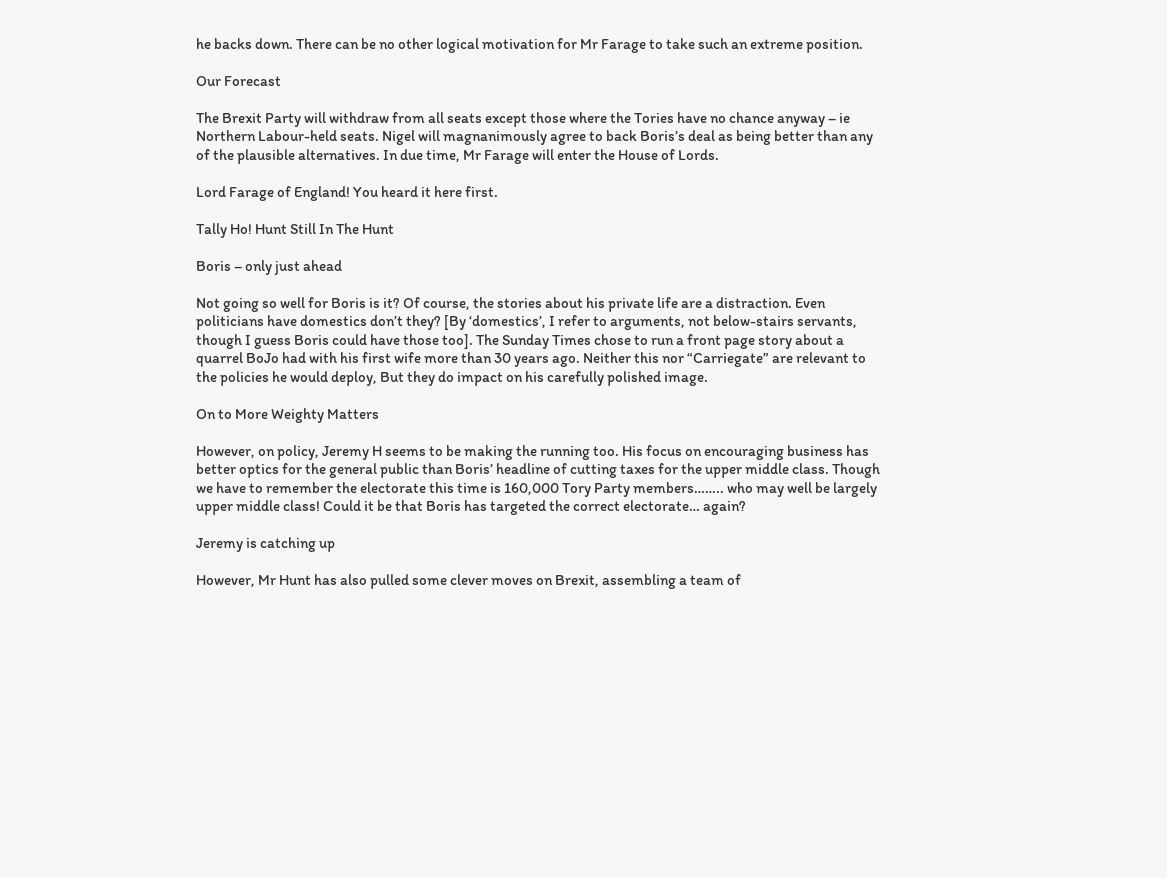he backs down. There can be no other logical motivation for Mr Farage to take such an extreme position.

Our Forecast

The Brexit Party will withdraw from all seats except those where the Tories have no chance anyway – ie Northern Labour-held seats. Nigel will magnanimously agree to back Boris’s deal as being better than any of the plausible alternatives. In due time, Mr Farage will enter the House of Lords.

Lord Farage of England! You heard it here first.

Tally Ho! Hunt Still In The Hunt

Boris – only just ahead

Not going so well for Boris is it? Of course, the stories about his private life are a distraction. Even politicians have domestics don’t they? [By ‘domestics’, I refer to arguments, not below-stairs servants, though I guess Boris could have those too]. The Sunday Times chose to run a front page story about a quarrel BoJo had with his first wife more than 30 years ago. Neither this nor “Carriegate” are relevant to the policies he would deploy, But they do impact on his carefully polished image.

On to More Weighty Matters

However, on policy, Jeremy H seems to be making the running too. His focus on encouraging business has better optics for the general public than Boris’ headline of cutting taxes for the upper middle class. Though we have to remember the electorate this time is 160,000 Tory Party members…….. who may well be largely upper middle class! Could it be that Boris has targeted the correct electorate… again?

Jeremy is catching up

However, Mr Hunt has also pulled some clever moves on Brexit, assembling a team of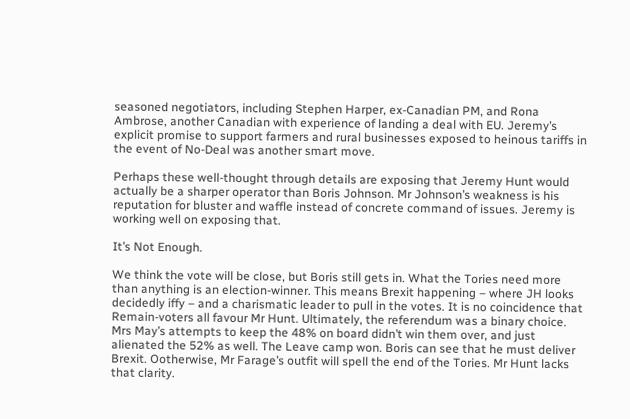seasoned negotiators, including Stephen Harper, ex-Canadian PM, and Rona Ambrose, another Canadian with experience of landing a deal with EU. Jeremy’s explicit promise to support farmers and rural businesses exposed to heinous tariffs in the event of No-Deal was another smart move.

Perhaps these well-thought through details are exposing that Jeremy Hunt would actually be a sharper operator than Boris Johnson. Mr Johnson’s weakness is his reputation for bluster and waffle instead of concrete command of issues. Jeremy is working well on exposing that.

It’s Not Enough.

We think the vote will be close, but Boris still gets in. What the Tories need more than anything is an election-winner. This means Brexit happening – where JH looks decidedly iffy – and a charismatic leader to pull in the votes. It is no coincidence that Remain-voters all favour Mr Hunt. Ultimately, the referendum was a binary choice. Mrs May’s attempts to keep the 48% on board didn’t win them over, and just alienated the 52% as well. The Leave camp won. Boris can see that he must deliver Brexit. Ootherwise, Mr Farage’s outfit will spell the end of the Tories. Mr Hunt lacks that clarity.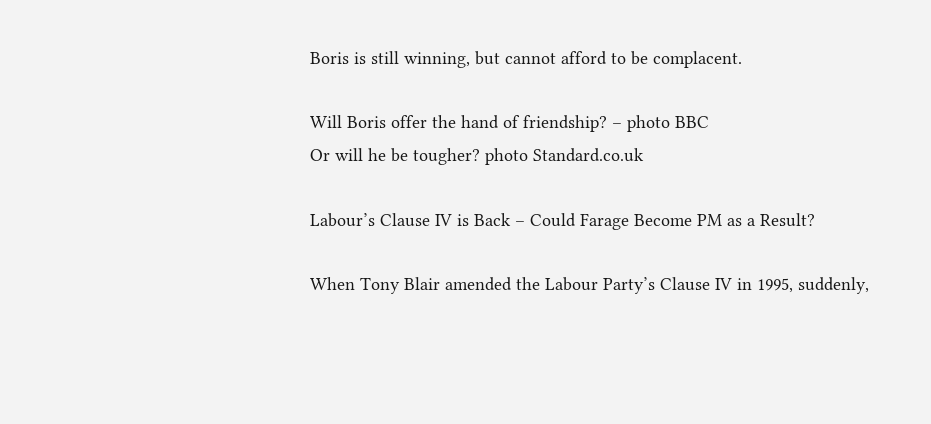Boris is still winning, but cannot afford to be complacent.

Will Boris offer the hand of friendship? – photo BBC
Or will he be tougher? photo Standard.co.uk

Labour’s Clause IV is Back – Could Farage Become PM as a Result?

When Tony Blair amended the Labour Party’s Clause IV in 1995, suddenly,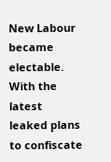New Labour became electable. With the latest leaked plans to confiscate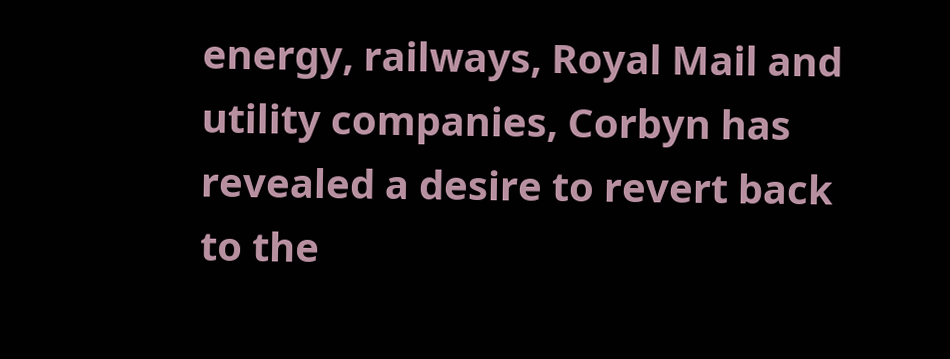energy, railways, Royal Mail and utility companies, Corbyn has revealed a desire to revert back to the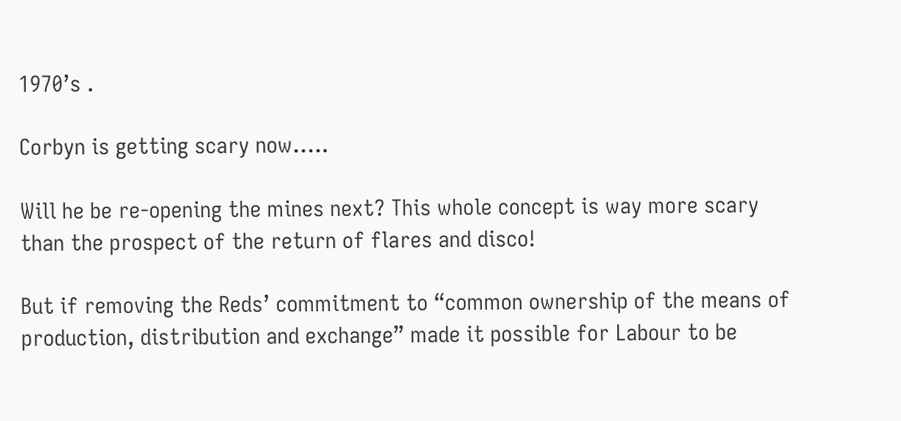1970’s .

Corbyn is getting scary now…..

Will he be re-opening the mines next? This whole concept is way more scary than the prospect of the return of flares and disco!

But if removing the Reds’ commitment to “common ownership of the means of production, distribution and exchange” made it possible for Labour to be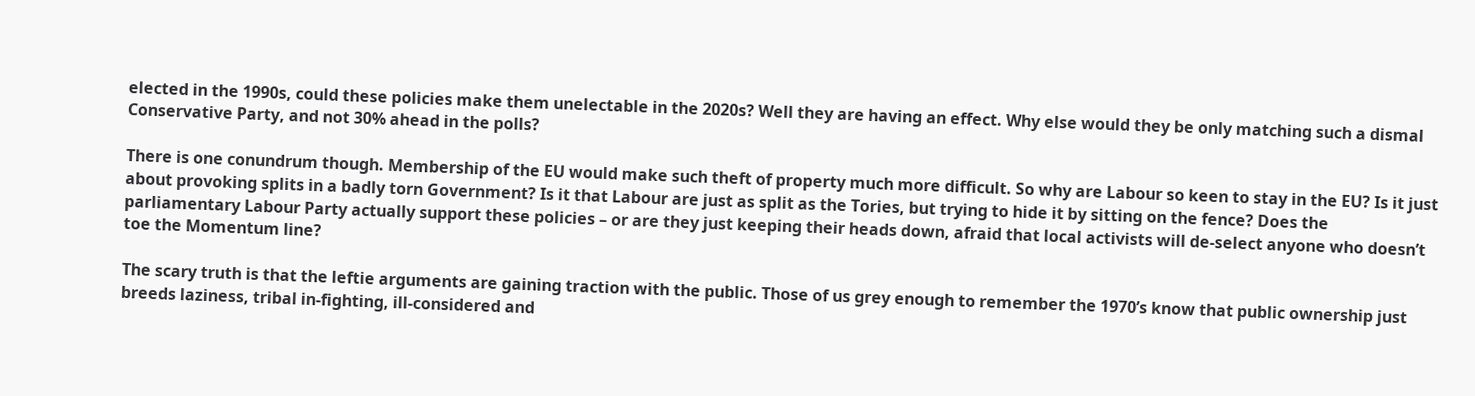elected in the 1990s, could these policies make them unelectable in the 2020s? Well they are having an effect. Why else would they be only matching such a dismal Conservative Party, and not 30% ahead in the polls?

There is one conundrum though. Membership of the EU would make such theft of property much more difficult. So why are Labour so keen to stay in the EU? Is it just about provoking splits in a badly torn Government? Is it that Labour are just as split as the Tories, but trying to hide it by sitting on the fence? Does the parliamentary Labour Party actually support these policies – or are they just keeping their heads down, afraid that local activists will de-select anyone who doesn’t toe the Momentum line?

The scary truth is that the leftie arguments are gaining traction with the public. Those of us grey enough to remember the 1970’s know that public ownership just breeds laziness, tribal in-fighting, ill-considered and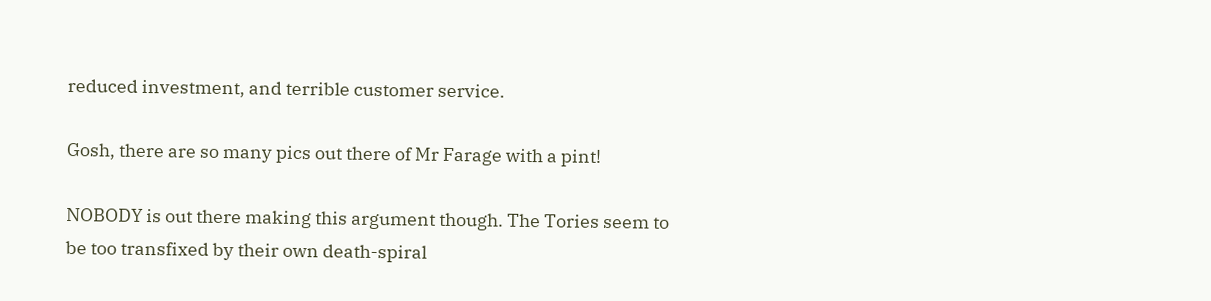reduced investment, and terrible customer service.

Gosh, there are so many pics out there of Mr Farage with a pint!

NOBODY is out there making this argument though. The Tories seem to be too transfixed by their own death-spiral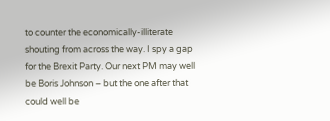to counter the economically-illiterate shouting from across the way. I spy a gap for the Brexit Party. Our next PM may well be Boris Johnson – but the one after that could well be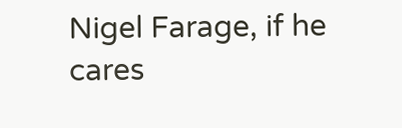Nigel Farage, if he cares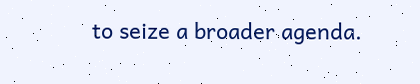to seize a broader agenda.